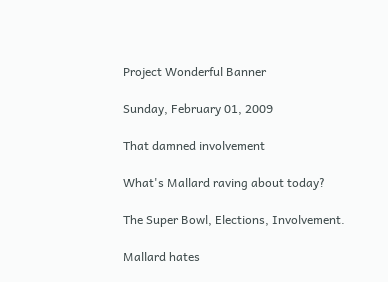Project Wonderful Banner

Sunday, February 01, 2009

That damned involvement

What's Mallard raving about today?

The Super Bowl, Elections, Involvement.

Mallard hates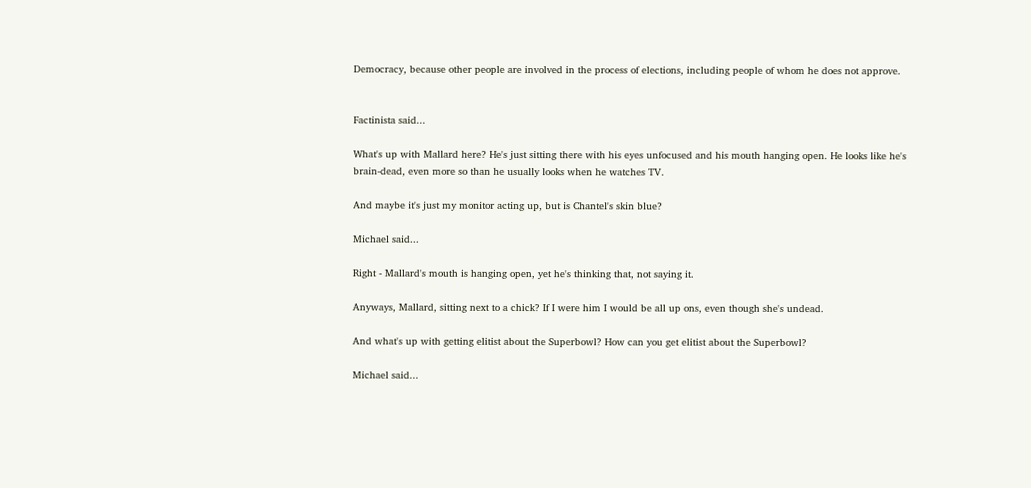Democracy, because other people are involved in the process of elections, including people of whom he does not approve.


Factinista said...

What's up with Mallard here? He's just sitting there with his eyes unfocused and his mouth hanging open. He looks like he's brain-dead, even more so than he usually looks when he watches TV.

And maybe it's just my monitor acting up, but is Chantel's skin blue?

Michael said...

Right - Mallard's mouth is hanging open, yet he's thinking that, not saying it.

Anyways, Mallard, sitting next to a chick? If I were him I would be all up ons, even though she's undead.

And what's up with getting elitist about the Superbowl? How can you get elitist about the Superbowl?

Michael said...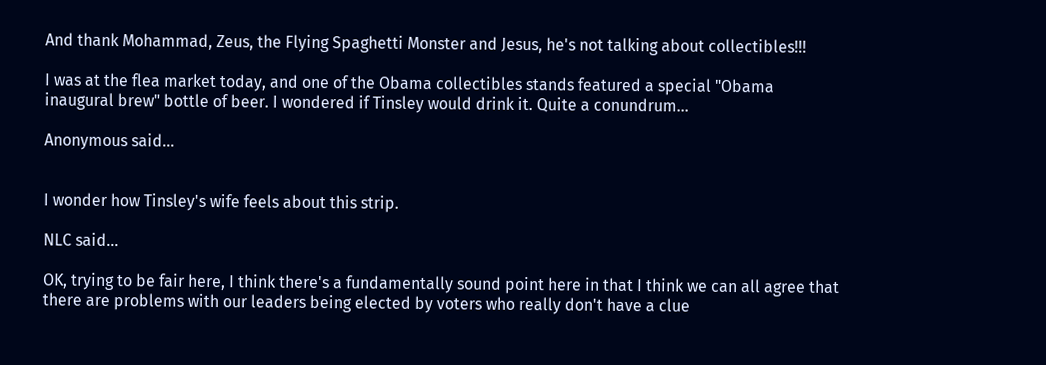And thank Mohammad, Zeus, the Flying Spaghetti Monster and Jesus, he's not talking about collectibles!!!

I was at the flea market today, and one of the Obama collectibles stands featured a special "Obama inaugural brew" bottle of beer. I wondered if Tinsley would drink it. Quite a conundrum...

Anonymous said...


I wonder how Tinsley's wife feels about this strip.

NLC said...

OK, trying to be fair here, I think there's a fundamentally sound point here in that I think we can all agree that there are problems with our leaders being elected by voters who really don't have a clue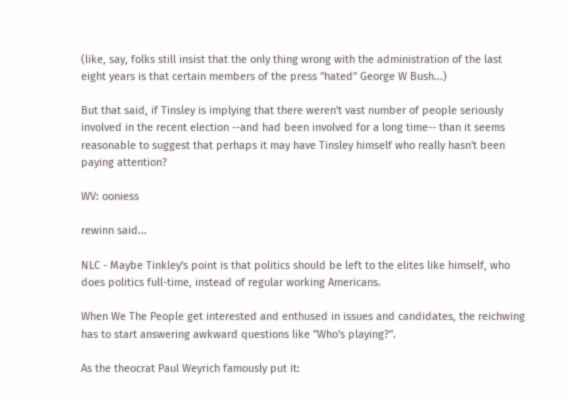(like, say, folks still insist that the only thing wrong with the administration of the last eight years is that certain members of the press "hated" George W Bush...)

But that said, if Tinsley is implying that there weren't vast number of people seriously involved in the recent election --and had been involved for a long time-- than it seems reasonable to suggest that perhaps it may have Tinsley himself who really hasn't been paying attention?

WV: ooniess

rewinn said...

NLC - Maybe Tinkley's point is that politics should be left to the elites like himself, who does politics full-time, instead of regular working Americans.

When We The People get interested and enthused in issues and candidates, the reichwing has to start answering awkward questions like "Who's playing?".

As the theocrat Paul Weyrich famously put it: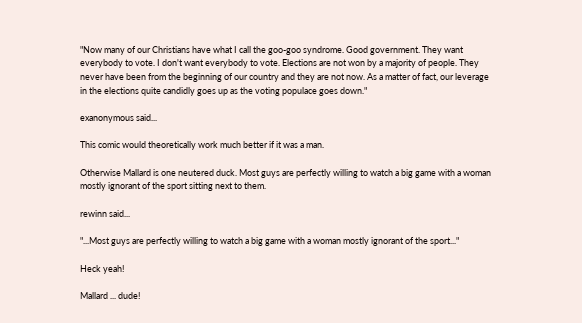"Now many of our Christians have what I call the goo-goo syndrome. Good government. They want everybody to vote. I don't want everybody to vote. Elections are not won by a majority of people. They never have been from the beginning of our country and they are not now. As a matter of fact, our leverage in the elections quite candidly goes up as the voting populace goes down."

exanonymous said...

This comic would theoretically work much better if it was a man.

Otherwise Mallard is one neutered duck. Most guys are perfectly willing to watch a big game with a woman mostly ignorant of the sport sitting next to them.

rewinn said...

"...Most guys are perfectly willing to watch a big game with a woman mostly ignorant of the sport..."

Heck yeah!

Mallard ... dude!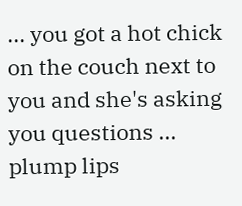... you got a hot chick on the couch next to you and she's asking you questions ... plump lips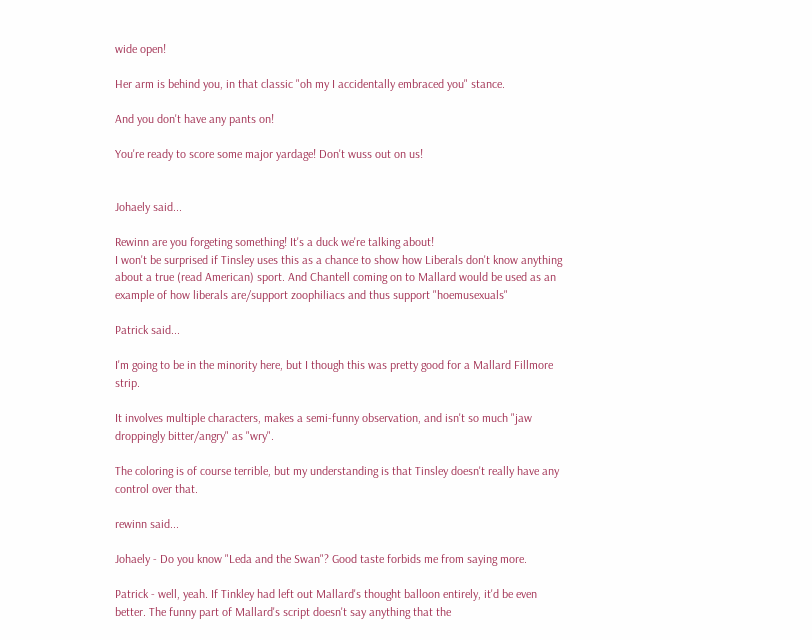wide open!

Her arm is behind you, in that classic "oh my I accidentally embraced you" stance.

And you don't have any pants on!

You're ready to score some major yardage! Don't wuss out on us!


Johaely said...

Rewinn are you forgeting something! It's a duck we're talking about!
I won't be surprised if Tinsley uses this as a chance to show how Liberals don't know anything about a true (read American) sport. And Chantell coming on to Mallard would be used as an example of how liberals are/support zoophiliacs and thus support "hoemusexuals"

Patrick said...

I'm going to be in the minority here, but I though this was pretty good for a Mallard Fillmore strip.

It involves multiple characters, makes a semi-funny observation, and isn't so much "jaw droppingly bitter/angry" as "wry".

The coloring is of course terrible, but my understanding is that Tinsley doesn't really have any control over that.

rewinn said...

Johaely - Do you know "Leda and the Swan"? Good taste forbids me from saying more.

Patrick - well, yeah. If Tinkley had left out Mallard's thought balloon entirely, it'd be even better. The funny part of Mallard's script doesn't say anything that the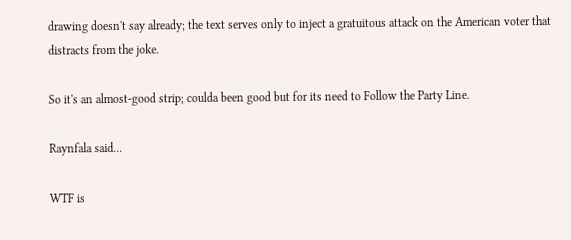drawing doesn't say already; the text serves only to inject a gratuitous attack on the American voter that distracts from the joke.

So it's an almost-good strip; coulda been good but for its need to Follow the Party Line.

Raynfala said...

WTF is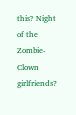this? Night of the Zombie-Clown girlfriends?